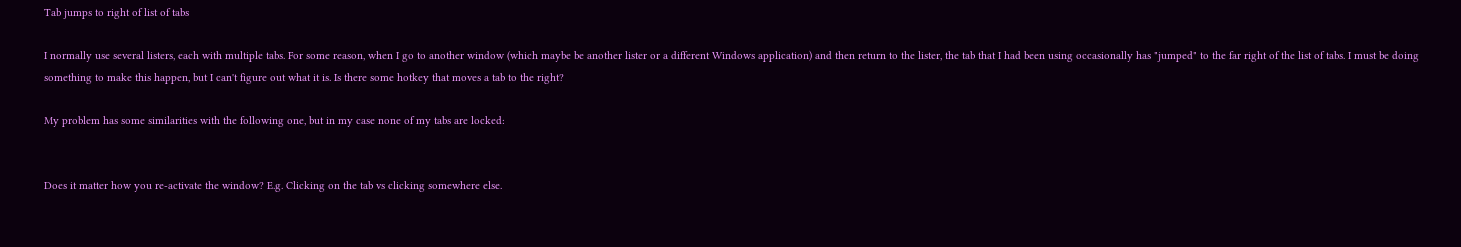Tab jumps to right of list of tabs

I normally use several listers, each with multiple tabs. For some reason, when I go to another window (which maybe be another lister or a different Windows application) and then return to the lister, the tab that I had been using occasionally has "jumped" to the far right of the list of tabs. I must be doing something to make this happen, but I can't figure out what it is. Is there some hotkey that moves a tab to the right?

My problem has some similarities with the following one, but in my case none of my tabs are locked:


Does it matter how you re-activate the window? E.g. Clicking on the tab vs clicking somewhere else.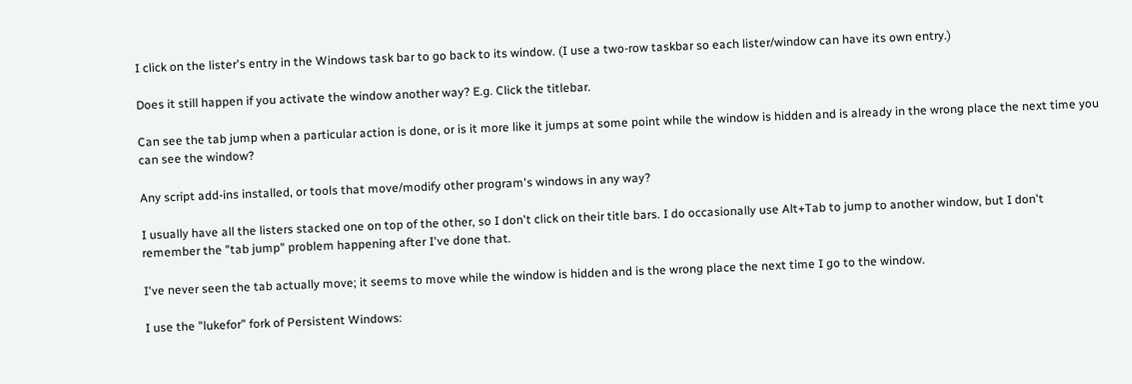I click on the lister's entry in the Windows task bar to go back to its window. (I use a two-row taskbar so each lister/window can have its own entry.)

Does it still happen if you activate the window another way? E.g. Click the titlebar.

Can see the tab jump when a particular action is done, or is it more like it jumps at some point while the window is hidden and is already in the wrong place the next time you can see the window?

Any script add-ins installed, or tools that move/modify other program's windows in any way?

I usually have all the listers stacked one on top of the other, so I don't click on their title bars. I do occasionally use Alt+Tab to jump to another window, but I don't remember the "tab jump" problem happening after I've done that.

I've never seen the tab actually move; it seems to move while the window is hidden and is the wrong place the next time I go to the window.

I use the "lukefor" fork of Persistent Windows: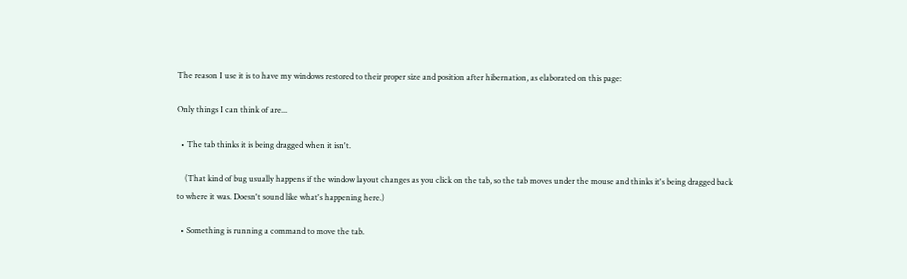The reason I use it is to have my windows restored to their proper size and position after hibernation, as elaborated on this page:

Only things I can think of are...

  • The tab thinks it is being dragged when it isn't.

    (That kind of bug usually happens if the window layout changes as you click on the tab, so the tab moves under the mouse and thinks it's being dragged back to where it was. Doesn't sound like what's happening here.)

  • Something is running a command to move the tab.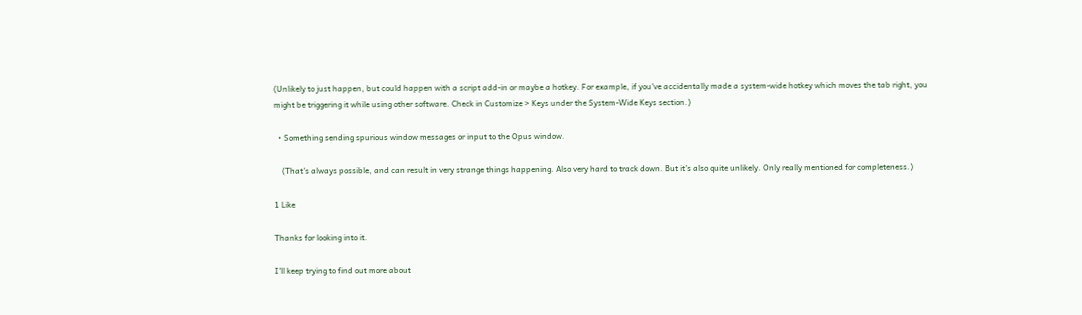(Unlikely to just happen, but could happen with a script add-in or maybe a hotkey. For example, if you've accidentally made a system-wide hotkey which moves the tab right, you might be triggering it while using other software. Check in Customize > Keys under the System-Wide Keys section.)

  • Something sending spurious window messages or input to the Opus window.

    (That's always possible, and can result in very strange things happening. Also very hard to track down. But it's also quite unlikely. Only really mentioned for completeness.)

1 Like

Thanks for looking into it.

I'll keep trying to find out more about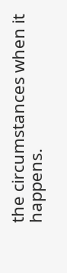the circumstances when it happens.